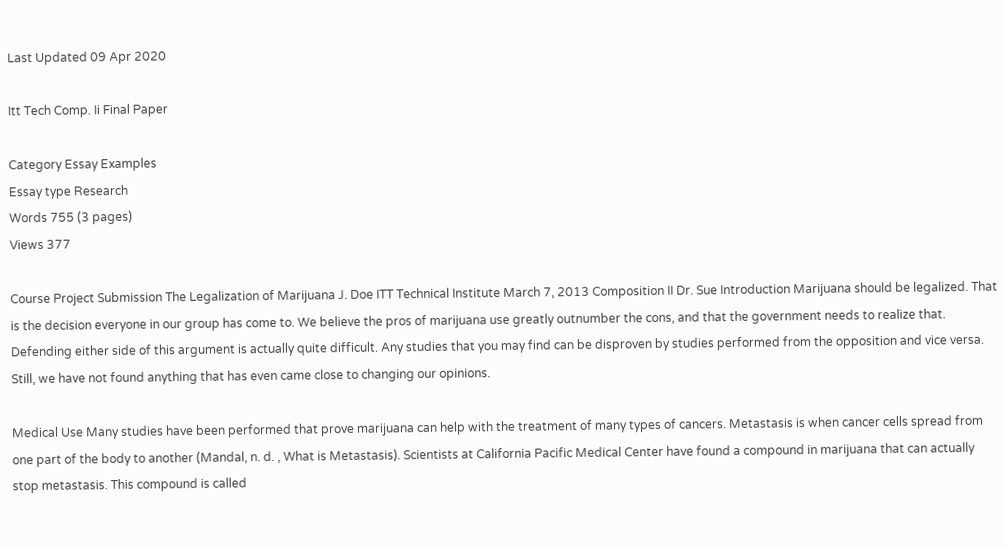Last Updated 09 Apr 2020

Itt Tech Comp. Ii Final Paper

Category Essay Examples
Essay type Research
Words 755 (3 pages)
Views 377

Course Project Submission The Legalization of Marijuana J. Doe ITT Technical Institute March 7, 2013 Composition II Dr. Sue Introduction Marijuana should be legalized. That is the decision everyone in our group has come to. We believe the pros of marijuana use greatly outnumber the cons, and that the government needs to realize that. Defending either side of this argument is actually quite difficult. Any studies that you may find can be disproven by studies performed from the opposition and vice versa. Still, we have not found anything that has even came close to changing our opinions.

Medical Use Many studies have been performed that prove marijuana can help with the treatment of many types of cancers. Metastasis is when cancer cells spread from one part of the body to another (Mandal, n. d. , What is Metastasis). Scientists at California Pacific Medical Center have found a compound in marijuana that can actually stop metastasis. This compound is called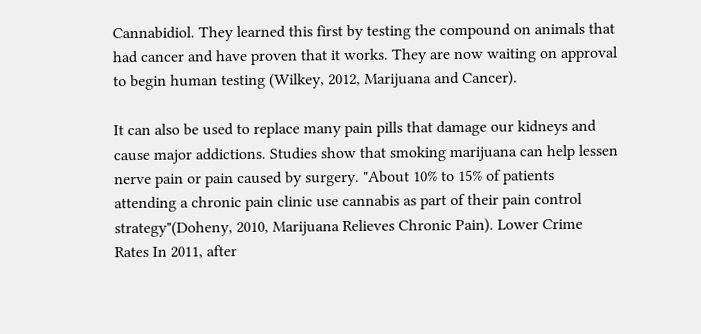Cannabidiol. They learned this first by testing the compound on animals that had cancer and have proven that it works. They are now waiting on approval to begin human testing (Wilkey, 2012, Marijuana and Cancer).

It can also be used to replace many pain pills that damage our kidneys and cause major addictions. Studies show that smoking marijuana can help lessen nerve pain or pain caused by surgery. "About 10% to 15% of patients attending a chronic pain clinic use cannabis as part of their pain control strategy"(Doheny, 2010, Marijuana Relieves Chronic Pain). Lower Crime Rates In 2011, after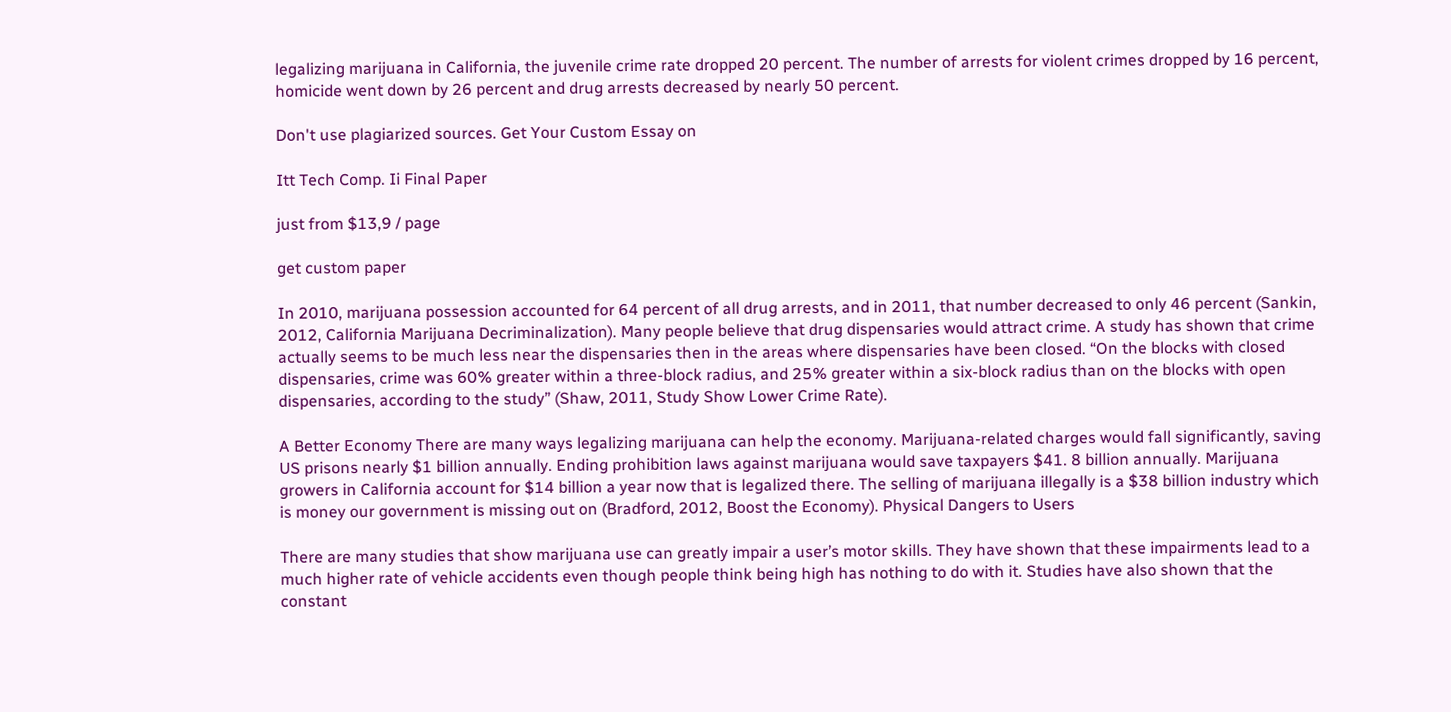legalizing marijuana in California, the juvenile crime rate dropped 20 percent. The number of arrests for violent crimes dropped by 16 percent, homicide went down by 26 percent and drug arrests decreased by nearly 50 percent.

Don't use plagiarized sources. Get Your Custom Essay on

Itt Tech Comp. Ii Final Paper

just from $13,9 / page

get custom paper

In 2010, marijuana possession accounted for 64 percent of all drug arrests, and in 2011, that number decreased to only 46 percent (Sankin, 2012, California Marijuana Decriminalization). Many people believe that drug dispensaries would attract crime. A study has shown that crime actually seems to be much less near the dispensaries then in the areas where dispensaries have been closed. “On the blocks with closed dispensaries, crime was 60% greater within a three-block radius, and 25% greater within a six-block radius than on the blocks with open dispensaries, according to the study” (Shaw, 2011, Study Show Lower Crime Rate).

A Better Economy There are many ways legalizing marijuana can help the economy. Marijuana-related charges would fall significantly, saving US prisons nearly $1 billion annually. Ending prohibition laws against marijuana would save taxpayers $41. 8 billion annually. Marijuana growers in California account for $14 billion a year now that is legalized there. The selling of marijuana illegally is a $38 billion industry which is money our government is missing out on (Bradford, 2012, Boost the Economy). Physical Dangers to Users

There are many studies that show marijuana use can greatly impair a user’s motor skills. They have shown that these impairments lead to a much higher rate of vehicle accidents even though people think being high has nothing to do with it. Studies have also shown that the constant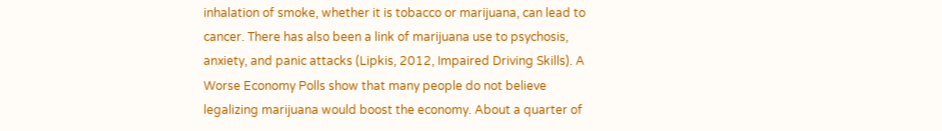inhalation of smoke, whether it is tobacco or marijuana, can lead to cancer. There has also been a link of marijuana use to psychosis, anxiety, and panic attacks (Lipkis, 2012, Impaired Driving Skills). A Worse Economy Polls show that many people do not believe legalizing marijuana would boost the economy. About a quarter of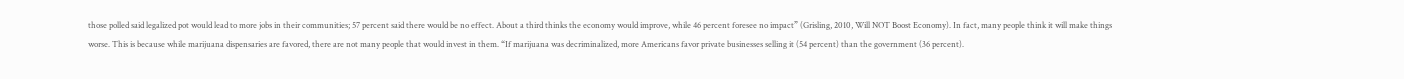those polled said legalized pot would lead to more jobs in their communities; 57 percent said there would be no effect. About a third thinks the economy would improve, while 46 percent foresee no impact” (Grisling, 2010, Will NOT Boost Economy). In fact, many people think it will make things worse. This is because while marijuana dispensaries are favored, there are not many people that would invest in them. “If marijuana was decriminalized, more Americans favor private businesses selling it (54 percent) than the government (36 percent).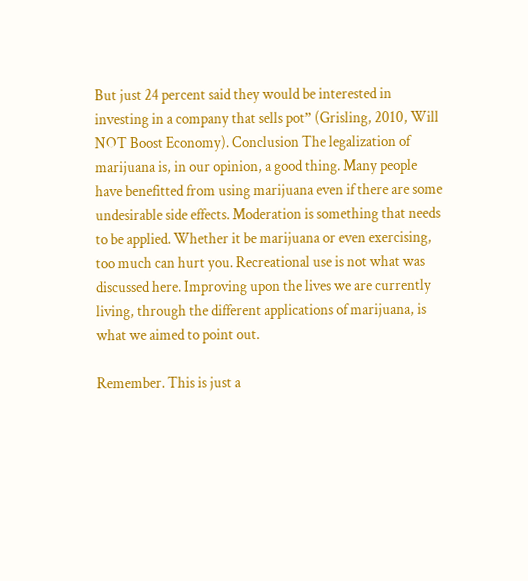But just 24 percent said they would be interested in investing in a company that sells pot” (Grisling, 2010, Will NOT Boost Economy). Conclusion The legalization of marijuana is, in our opinion, a good thing. Many people have benefitted from using marijuana even if there are some undesirable side effects. Moderation is something that needs to be applied. Whether it be marijuana or even exercising, too much can hurt you. Recreational use is not what was discussed here. Improving upon the lives we are currently living, through the different applications of marijuana, is what we aimed to point out.

Remember. This is just a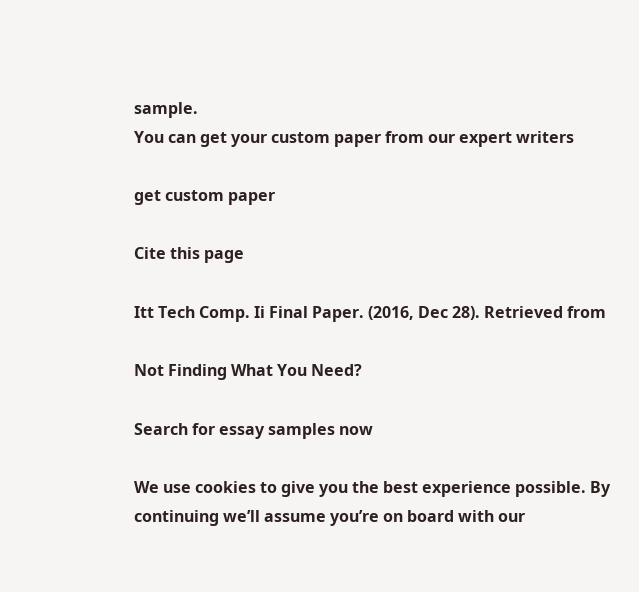sample.
You can get your custom paper from our expert writers

get custom paper

Cite this page

Itt Tech Comp. Ii Final Paper. (2016, Dec 28). Retrieved from

Not Finding What You Need?

Search for essay samples now

We use cookies to give you the best experience possible. By continuing we’ll assume you’re on board with our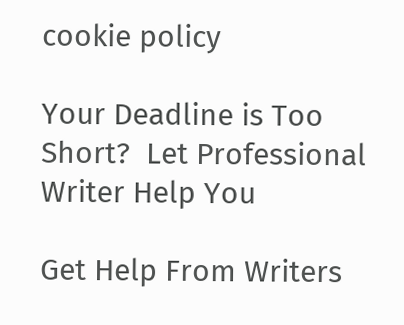cookie policy

Your Deadline is Too Short?  Let Professional Writer Help You

Get Help From Writers